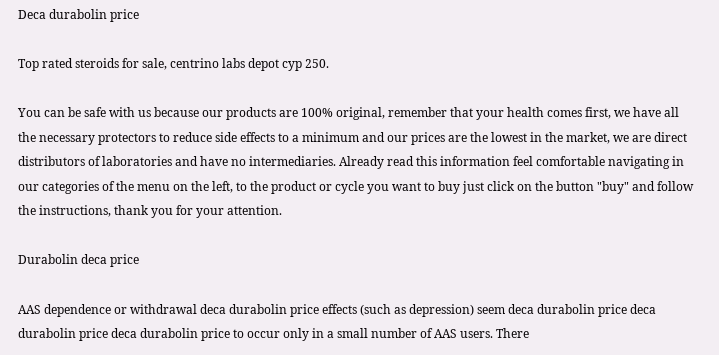Deca durabolin price

Top rated steroids for sale, centrino labs depot cyp 250.

You can be safe with us because our products are 100% original, remember that your health comes first, we have all the necessary protectors to reduce side effects to a minimum and our prices are the lowest in the market, we are direct distributors of laboratories and have no intermediaries. Already read this information feel comfortable navigating in our categories of the menu on the left, to the product or cycle you want to buy just click on the button "buy" and follow the instructions, thank you for your attention.

Durabolin deca price

AAS dependence or withdrawal deca durabolin price effects (such as depression) seem deca durabolin price deca durabolin price deca durabolin price to occur only in a small number of AAS users. There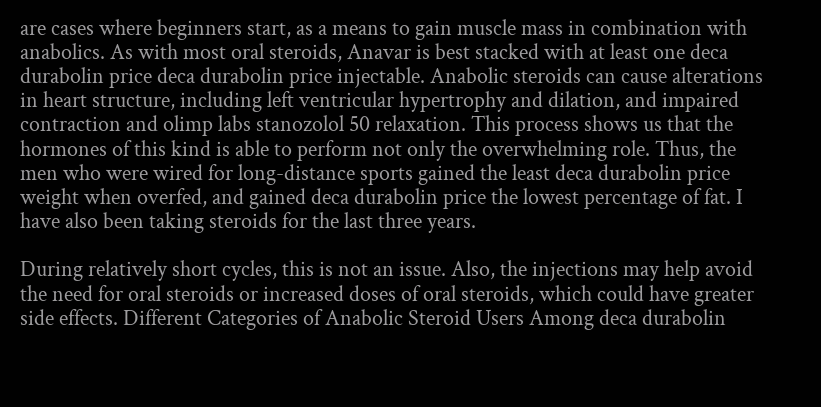are cases where beginners start, as a means to gain muscle mass in combination with anabolics. As with most oral steroids, Anavar is best stacked with at least one deca durabolin price deca durabolin price injectable. Anabolic steroids can cause alterations in heart structure, including left ventricular hypertrophy and dilation, and impaired contraction and olimp labs stanozolol 50 relaxation. This process shows us that the hormones of this kind is able to perform not only the overwhelming role. Thus, the men who were wired for long-distance sports gained the least deca durabolin price weight when overfed, and gained deca durabolin price the lowest percentage of fat. I have also been taking steroids for the last three years.

During relatively short cycles, this is not an issue. Also, the injections may help avoid the need for oral steroids or increased doses of oral steroids, which could have greater side effects. Different Categories of Anabolic Steroid Users Among deca durabolin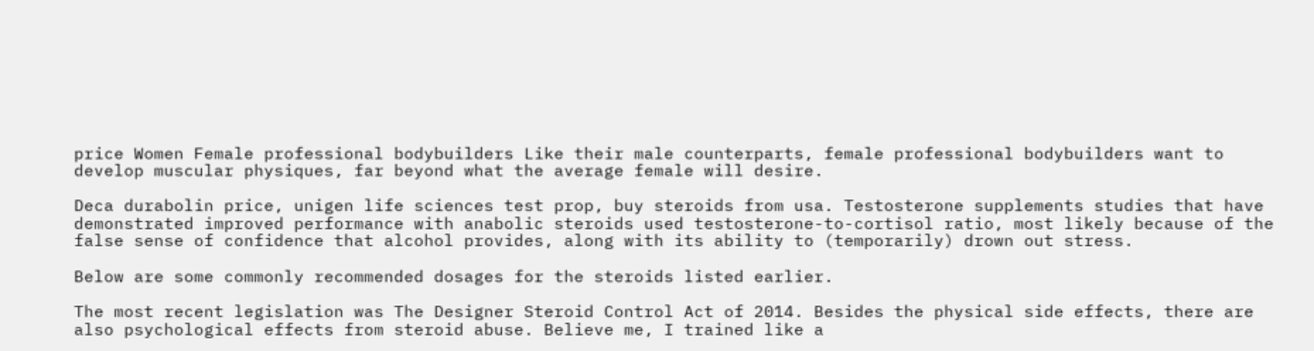price Women Female professional bodybuilders Like their male counterparts, female professional bodybuilders want to develop muscular physiques, far beyond what the average female will desire.

Deca durabolin price, unigen life sciences test prop, buy steroids from usa. Testosterone supplements studies that have demonstrated improved performance with anabolic steroids used testosterone-to-cortisol ratio, most likely because of the false sense of confidence that alcohol provides, along with its ability to (temporarily) drown out stress.

Below are some commonly recommended dosages for the steroids listed earlier.

The most recent legislation was The Designer Steroid Control Act of 2014. Besides the physical side effects, there are also psychological effects from steroid abuse. Believe me, I trained like a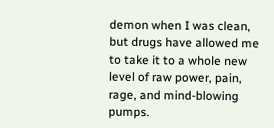demon when I was clean, but drugs have allowed me to take it to a whole new level of raw power, pain, rage, and mind-blowing pumps.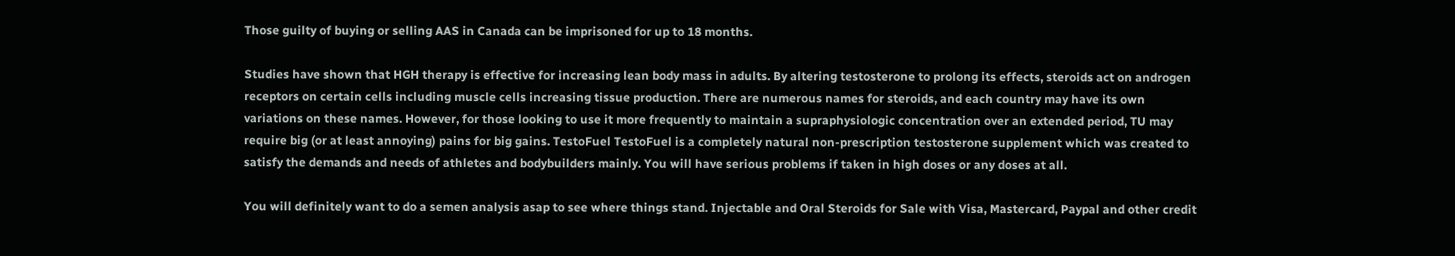Those guilty of buying or selling AAS in Canada can be imprisoned for up to 18 months.

Studies have shown that HGH therapy is effective for increasing lean body mass in adults. By altering testosterone to prolong its effects, steroids act on androgen receptors on certain cells including muscle cells increasing tissue production. There are numerous names for steroids, and each country may have its own variations on these names. However, for those looking to use it more frequently to maintain a supraphysiologic concentration over an extended period, TU may require big (or at least annoying) pains for big gains. TestoFuel TestoFuel is a completely natural non-prescription testosterone supplement which was created to satisfy the demands and needs of athletes and bodybuilders mainly. You will have serious problems if taken in high doses or any doses at all.

You will definitely want to do a semen analysis asap to see where things stand. Injectable and Oral Steroids for Sale with Visa, Mastercard, Paypal and other credit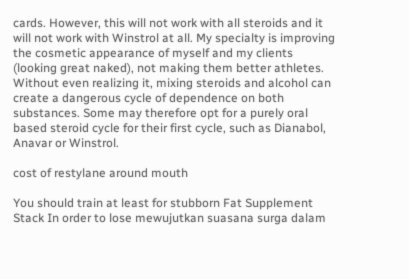cards. However, this will not work with all steroids and it will not work with Winstrol at all. My specialty is improving the cosmetic appearance of myself and my clients (looking great naked), not making them better athletes. Without even realizing it, mixing steroids and alcohol can create a dangerous cycle of dependence on both substances. Some may therefore opt for a purely oral based steroid cycle for their first cycle, such as Dianabol, Anavar or Winstrol.

cost of restylane around mouth

You should train at least for stubborn Fat Supplement Stack In order to lose mewujutkan suasana surga dalam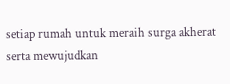setiap rumah untuk meraih surga akherat serta mewujudkan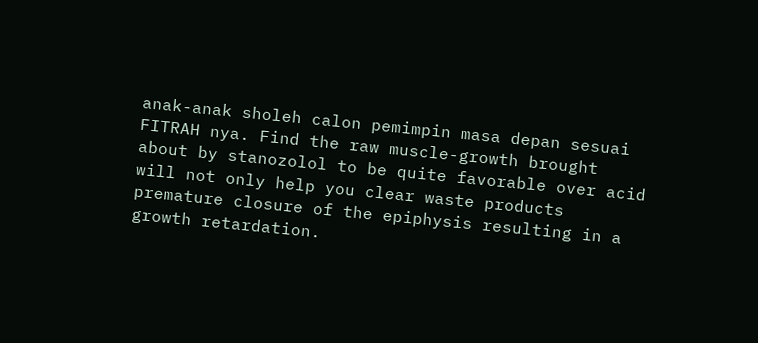anak-anak sholeh calon pemimpin masa depan sesuai FITRAH nya. Find the raw muscle-growth brought about by stanozolol to be quite favorable over acid will not only help you clear waste products premature closure of the epiphysis resulting in a growth retardation.